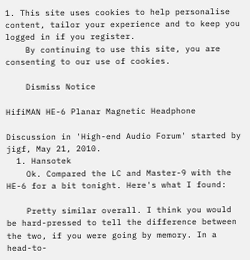1. This site uses cookies to help personalise content, tailor your experience and to keep you logged in if you register.
    By continuing to use this site, you are consenting to our use of cookies.

    Dismiss Notice

HifiMAN HE-6 Planar Magnetic Headphone

Discussion in 'High-end Audio Forum' started by jigf, May 21, 2010.
  1. Hansotek
    Ok. Compared the LC and Master-9 with the HE-6 for a bit tonight. Here's what I found:

    Pretty similar overall. I think you would be hard-pressed to tell the difference between the two, if you were going by memory. In a head-to-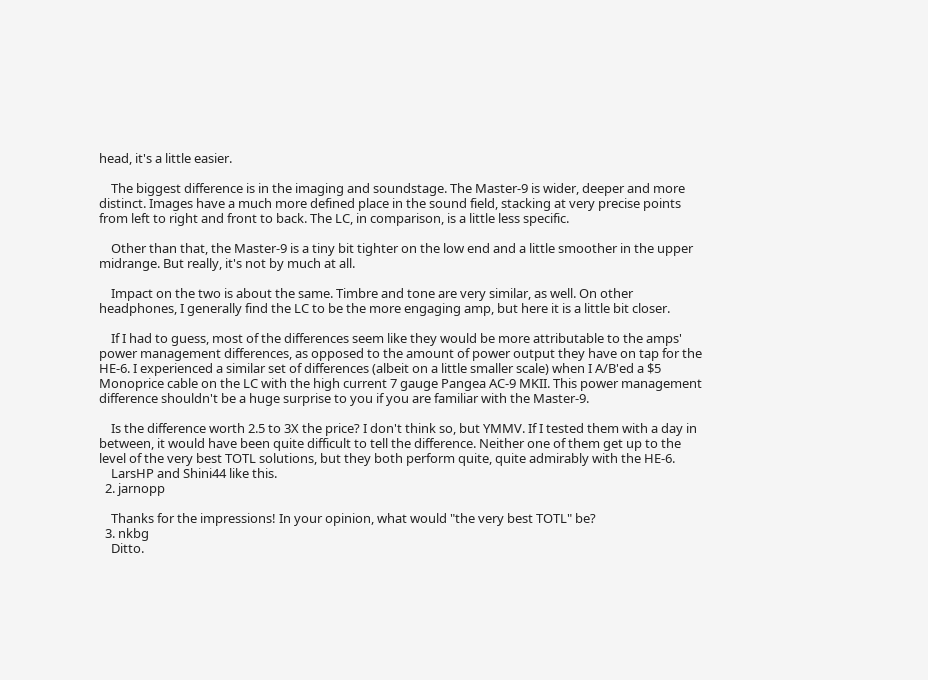head, it's a little easier.

    The biggest difference is in the imaging and soundstage. The Master-9 is wider, deeper and more distinct. Images have a much more defined place in the sound field, stacking at very precise points from left to right and front to back. The LC, in comparison, is a little less specific.

    Other than that, the Master-9 is a tiny bit tighter on the low end and a little smoother in the upper midrange. But really, it's not by much at all.

    Impact on the two is about the same. Timbre and tone are very similar, as well. On other headphones, I generally find the LC to be the more engaging amp, but here it is a little bit closer.

    If I had to guess, most of the differences seem like they would be more attributable to the amps' power management differences, as opposed to the amount of power output they have on tap for the HE-6. I experienced a similar set of differences (albeit on a little smaller scale) when I A/B'ed a $5 Monoprice cable on the LC with the high current 7 gauge Pangea AC-9 MKII. This power management difference shouldn't be a huge surprise to you if you are familiar with the Master-9.

    Is the difference worth 2.5 to 3X the price? I don't think so, but YMMV. If I tested them with a day in between, it would have been quite difficult to tell the difference. Neither one of them get up to the level of the very best TOTL solutions, but they both perform quite, quite admirably with the HE-6.
    LarsHP and Shini44 like this.
  2. jarnopp

    Thanks for the impressions! In your opinion, what would "the very best TOTL" be?
  3. nkbg
    Ditto.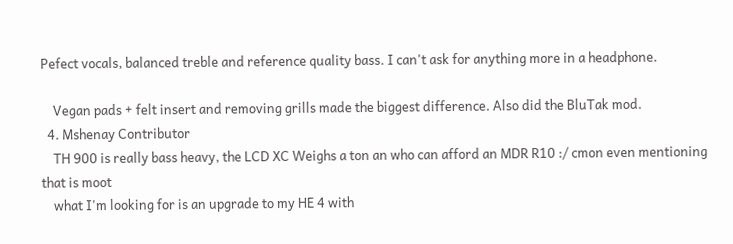Pefect vocals, balanced treble and reference quality bass. I can't ask for anything more in a headphone.

    Vegan pads + felt insert and removing grills made the biggest difference. Also did the BluTak mod.
  4. Mshenay Contributor
    TH 900 is really bass heavy, the LCD XC Weighs a ton an who can afford an MDR R10 :/ cmon even mentioning that is moot
    what I'm looking for is an upgrade to my HE 4 with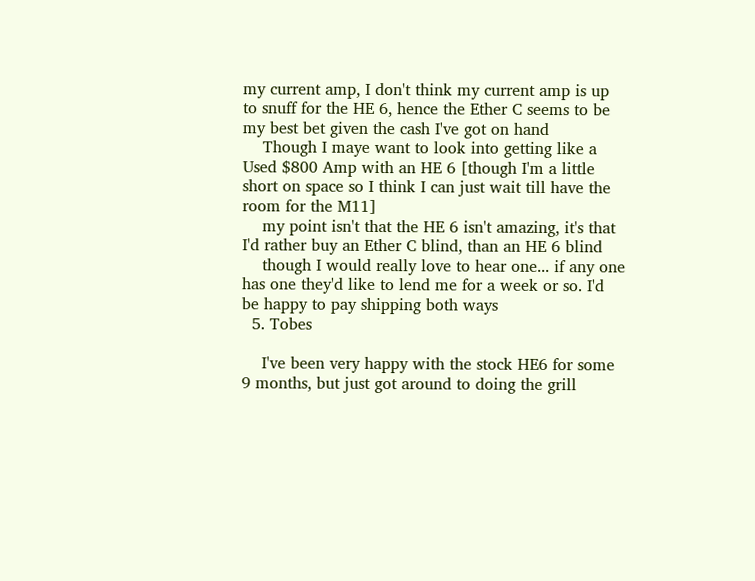my current amp, I don't think my current amp is up to snuff for the HE 6, hence the Ether C seems to be my best bet given the cash I've got on hand
    Though I maye want to look into getting like a Used $800 Amp with an HE 6 [though I'm a little short on space so I think I can just wait till have the room for the M11]
    my point isn't that the HE 6 isn't amazing, it's that I'd rather buy an Ether C blind, than an HE 6 blind
    though I would really love to hear one... if any one has one they'd like to lend me for a week or so. I'd be happy to pay shipping both ways
  5. Tobes

    I've been very happy with the stock HE6 for some 9 months, but just got around to doing the grill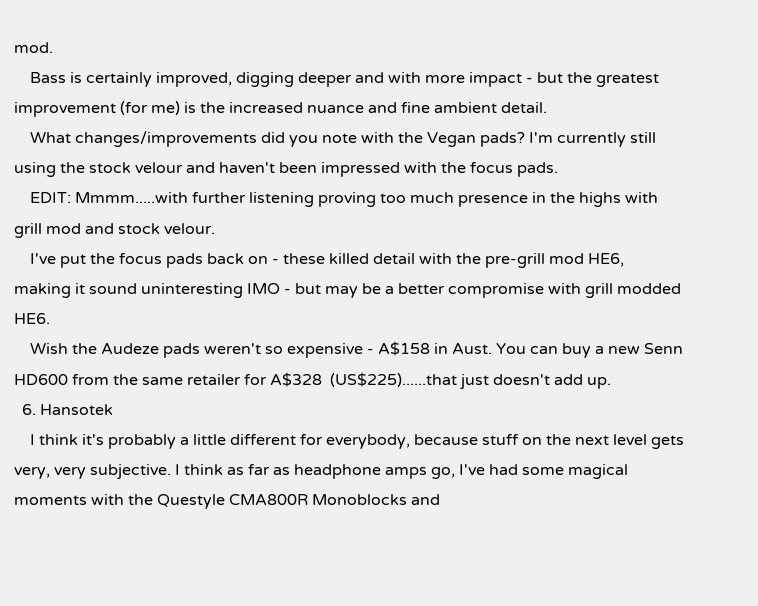mod.
    Bass is certainly improved, digging deeper and with more impact - but the greatest improvement (for me) is the increased nuance and fine ambient detail.
    What changes/improvements did you note with the Vegan pads? I'm currently still using the stock velour and haven't been impressed with the focus pads.
    EDIT: Mmmm.....with further listening proving too much presence in the highs with grill mod and stock velour.
    I've put the focus pads back on - these killed detail with the pre-grill mod HE6, making it sound uninteresting IMO - but may be a better compromise with grill modded HE6.
    Wish the Audeze pads weren't so expensive - A$158 in Aust. You can buy a new Senn HD600 from the same retailer for A$328  (US$225)......that just doesn't add up.
  6. Hansotek
    I think it's probably a little different for everybody, because stuff on the next level gets very, very subjective. I think as far as headphone amps go, I've had some magical moments with the Questyle CMA800R Monoblocks and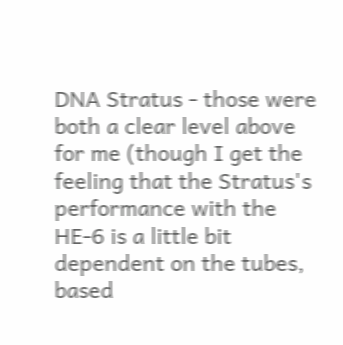DNA Stratus - those were both a clear level above for me (though I get the feeling that the Stratus's performance with the HE-6 is a little bit dependent on the tubes, based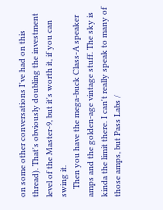on some other conversations I've had on this thread). That's obviously doubling the investment level of the Master-9, but it's worth it, if you can swing it.
    Then you have the mega-buck Class-A speaker amps and the golden-age vintage stuff. The sky is kinda the limit there. I can't really speak to many of those amps, but Pass Labs /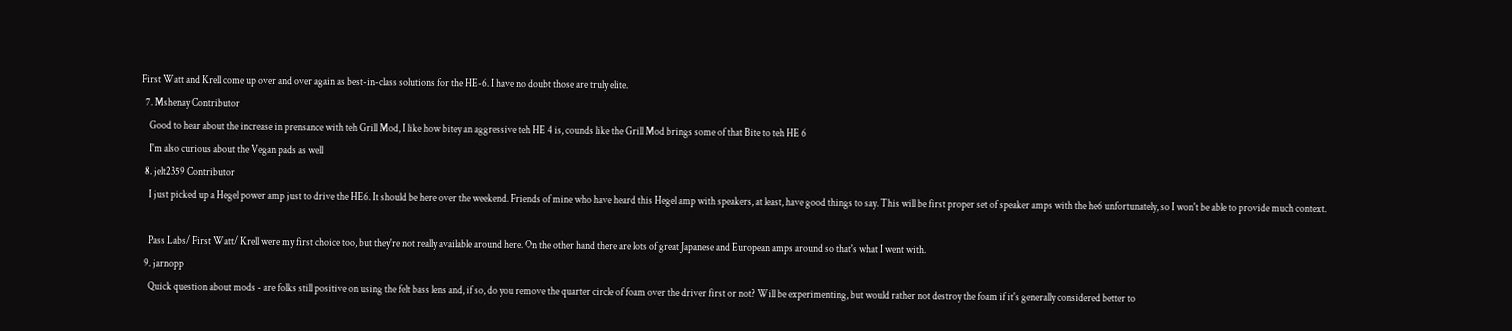First Watt and Krell come up over and over again as best-in-class solutions for the HE-6. I have no doubt those are truly elite.
  7. Mshenay Contributor
    Good to hear about the increase in prensance with teh Grill Mod, I like how bitey an aggressive teh HE 4 is, counds like the Grill Mod brings some of that Bite to teh HE 6
    I'm also curious about the Vegan pads as well
  8. jelt2359 Contributor
    I just picked up a Hegel power amp just to drive the HE6. It should be here over the weekend. Friends of mine who have heard this Hegel amp with speakers, at least, have good things to say. This will be first proper set of speaker amps with the he6 unfortunately, so I won't be able to provide much context.

    Pass Labs/ First Watt/ Krell were my first choice too, but they're not really available around here. On the other hand there are lots of great Japanese and European amps around so that's what I went with.
  9. jarnopp
    Quick question about mods - are folks still positive on using the felt bass lens and, if so, do you remove the quarter circle of foam over the driver first or not? Will be experimenting, but would rather not destroy the foam if it's generally considered better to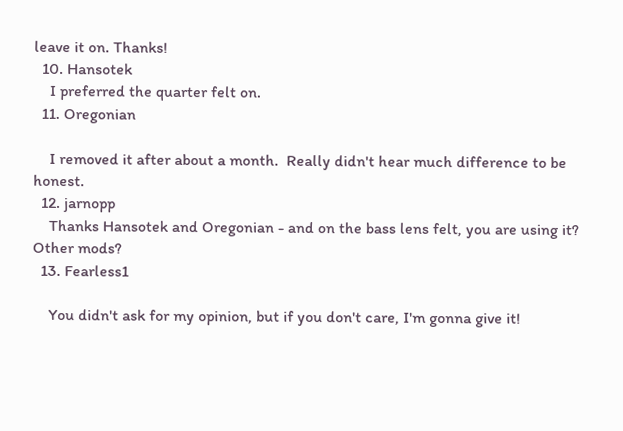leave it on. Thanks!
  10. Hansotek
    I preferred the quarter felt on.
  11. Oregonian

    I removed it after about a month.  Really didn't hear much difference to be honest.
  12. jarnopp
    Thanks Hansotek and Oregonian - and on the bass lens felt, you are using it? Other mods?
  13. Fearless1

    You didn't ask for my opinion, but if you don't care, I'm gonna give it!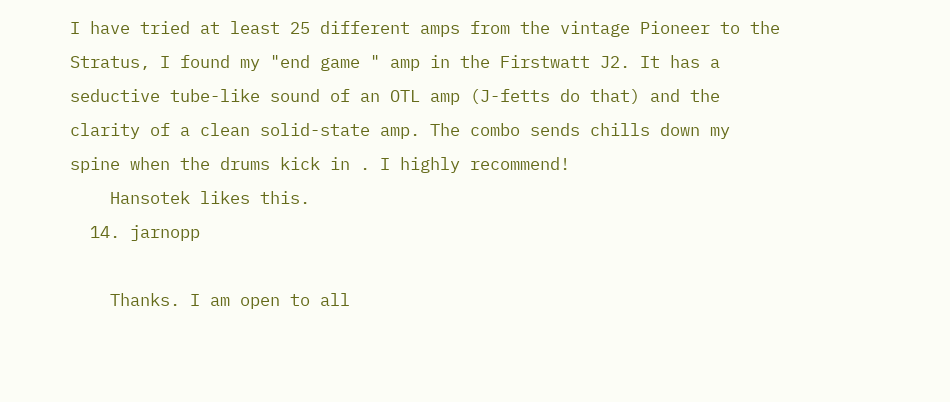I have tried at least 25 different amps from the vintage Pioneer to the Stratus, I found my "end game " amp in the Firstwatt J2. It has a seductive tube-like sound of an OTL amp (J-fetts do that) and the clarity of a clean solid-state amp. The combo sends chills down my spine when the drums kick in . I highly recommend!
    Hansotek likes this.
  14. jarnopp

    Thanks. I am open to all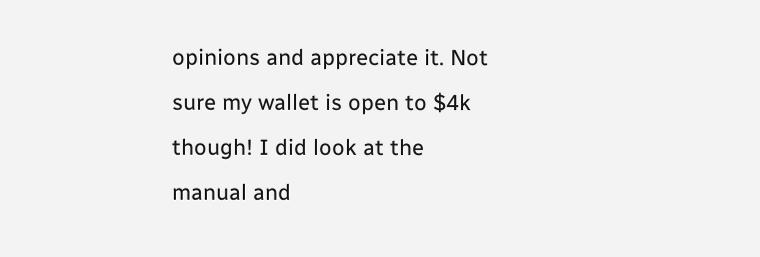opinions and appreciate it. Not sure my wallet is open to $4k though! I did look at the manual and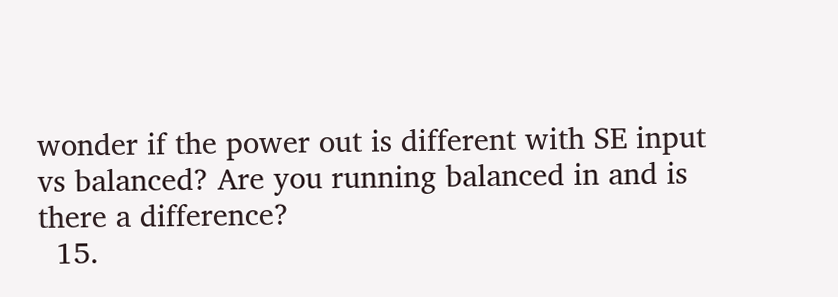wonder if the power out is different with SE input vs balanced? Are you running balanced in and is there a difference?
  15.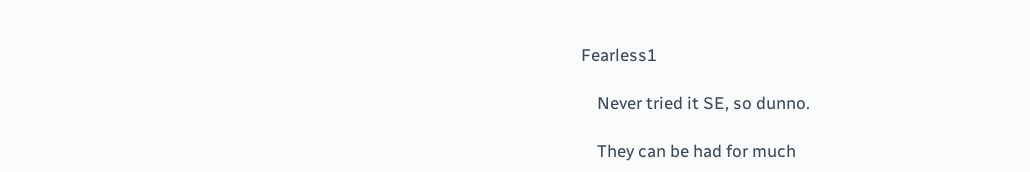Fearless1

    Never tried it SE, so dunno.

    They can be had for much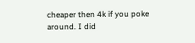cheaper then 4k if you poke around. I did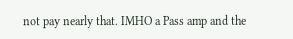not pay nearly that. IMHO a Pass amp and the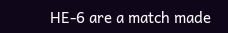HE-6 are a match made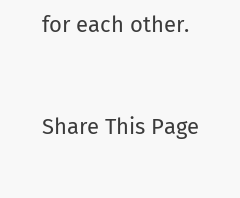for each other.


Share This Page